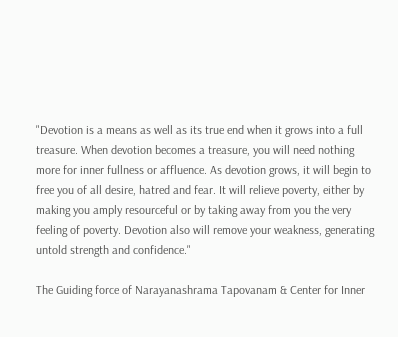"Devotion is a means as well as its true end when it grows into a full treasure. When devotion becomes a treasure, you will need nothing more for inner fullness or affluence. As devotion grows, it will begin to free you of all desire, hatred and fear. It will relieve poverty, either by making you amply resourceful or by taking away from you the very feeling of poverty. Devotion also will remove your weakness, generating untold strength and confidence."

The Guiding force of Narayanashrama Tapovanam & Center for Inner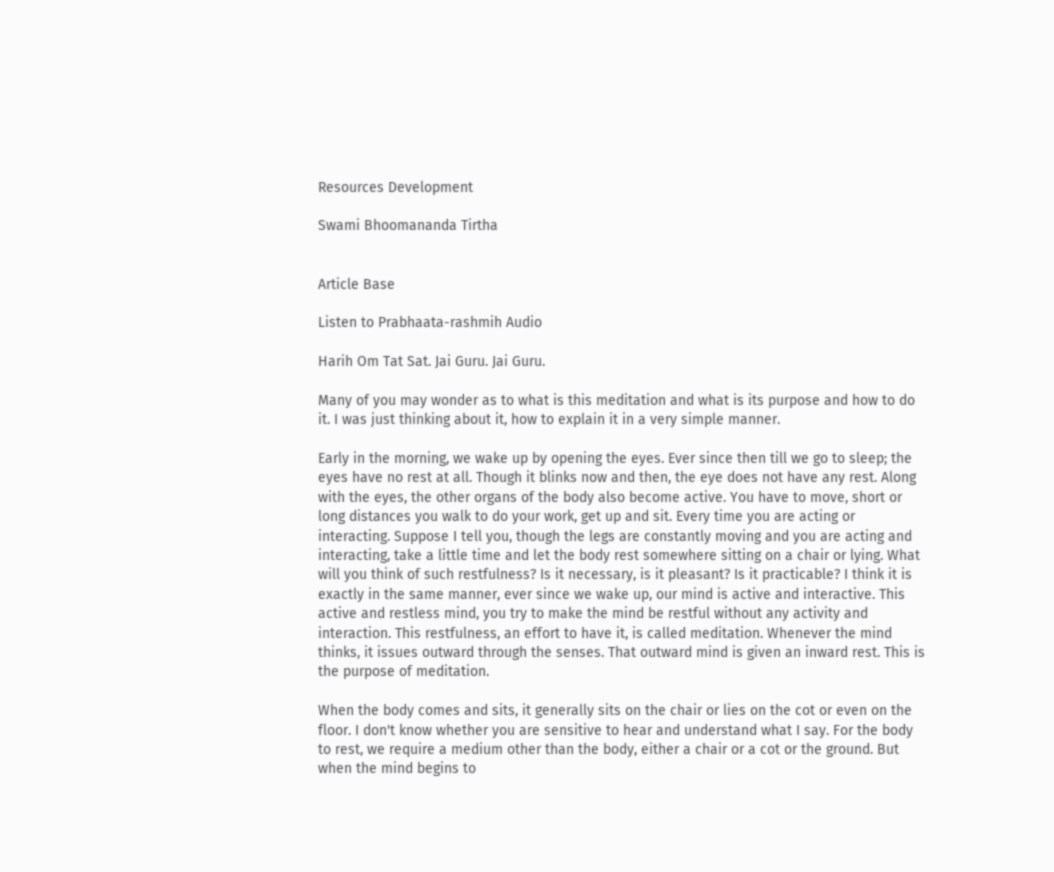Resources Development

Swami Bhoomananda Tirtha


Article Base

Listen to Prabhaata-rashmih Audio

Harih Om Tat Sat. Jai Guru. Jai Guru.

Many of you may wonder as to what is this meditation and what is its purpose and how to do it. I was just thinking about it, how to explain it in a very simple manner.

Early in the morning, we wake up by opening the eyes. Ever since then till we go to sleep; the eyes have no rest at all. Though it blinks now and then, the eye does not have any rest. Along with the eyes, the other organs of the body also become active. You have to move, short or long distances you walk to do your work, get up and sit. Every time you are acting or interacting. Suppose I tell you, though the legs are constantly moving and you are acting and interacting, take a little time and let the body rest somewhere sitting on a chair or lying. What will you think of such restfulness? Is it necessary, is it pleasant? Is it practicable? I think it is exactly in the same manner, ever since we wake up, our mind is active and interactive. This active and restless mind, you try to make the mind be restful without any activity and interaction. This restfulness, an effort to have it, is called meditation. Whenever the mind thinks, it issues outward through the senses. That outward mind is given an inward rest. This is the purpose of meditation.

When the body comes and sits, it generally sits on the chair or lies on the cot or even on the floor. I don't know whether you are sensitive to hear and understand what I say. For the body to rest, we require a medium other than the body, either a chair or a cot or the ground. But when the mind begins to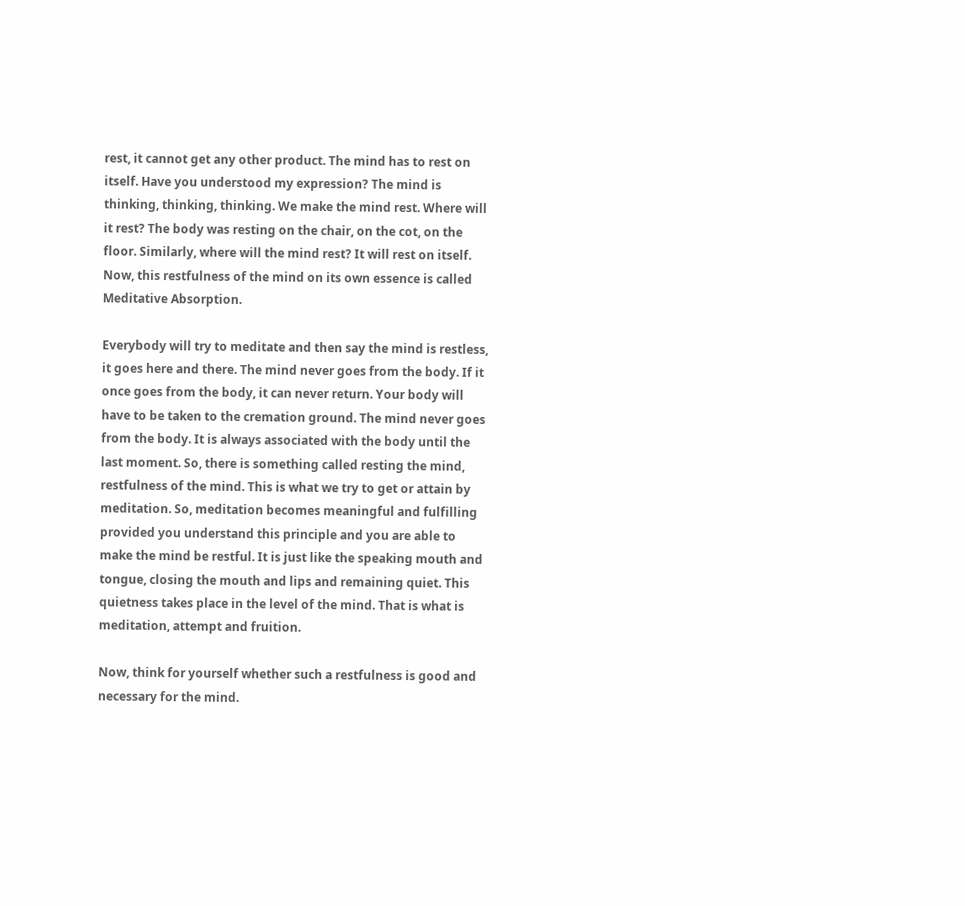rest, it cannot get any other product. The mind has to rest on itself. Have you understood my expression? The mind is thinking, thinking, thinking. We make the mind rest. Where will it rest? The body was resting on the chair, on the cot, on the floor. Similarly, where will the mind rest? It will rest on itself. Now, this restfulness of the mind on its own essence is called Meditative Absorption.

Everybody will try to meditate and then say the mind is restless, it goes here and there. The mind never goes from the body. If it once goes from the body, it can never return. Your body will have to be taken to the cremation ground. The mind never goes from the body. It is always associated with the body until the last moment. So, there is something called resting the mind, restfulness of the mind. This is what we try to get or attain by meditation. So, meditation becomes meaningful and fulfilling provided you understand this principle and you are able to make the mind be restful. It is just like the speaking mouth and tongue, closing the mouth and lips and remaining quiet. This quietness takes place in the level of the mind. That is what is meditation, attempt and fruition.

Now, think for yourself whether such a restfulness is good and necessary for the mind.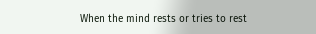When the mind rests or tries to rest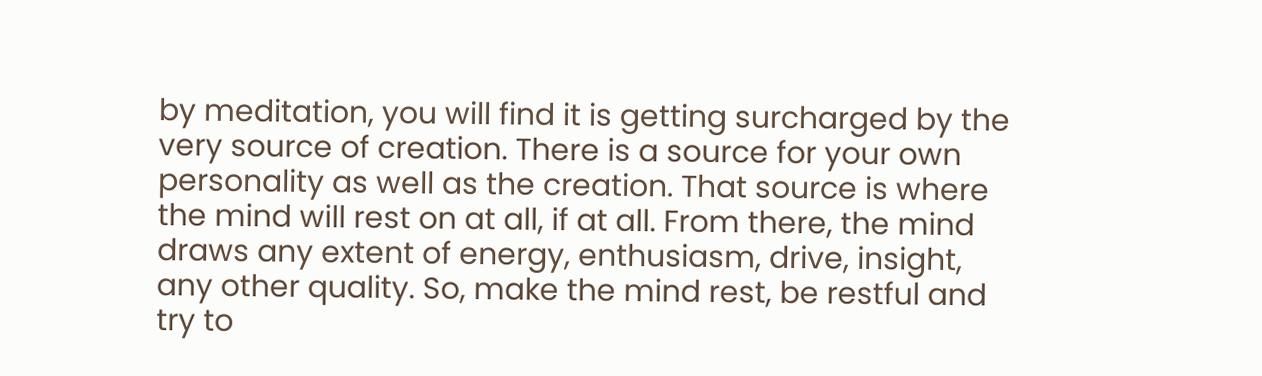by meditation, you will find it is getting surcharged by the very source of creation. There is a source for your own personality as well as the creation. That source is where the mind will rest on at all, if at all. From there, the mind draws any extent of energy, enthusiasm, drive, insight, any other quality. So, make the mind rest, be restful and try to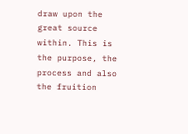draw upon the great source within. This is the purpose, the process and also the fruition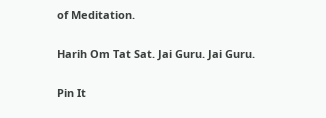of Meditation.

Harih Om Tat Sat. Jai Guru. Jai Guru.

Pin It